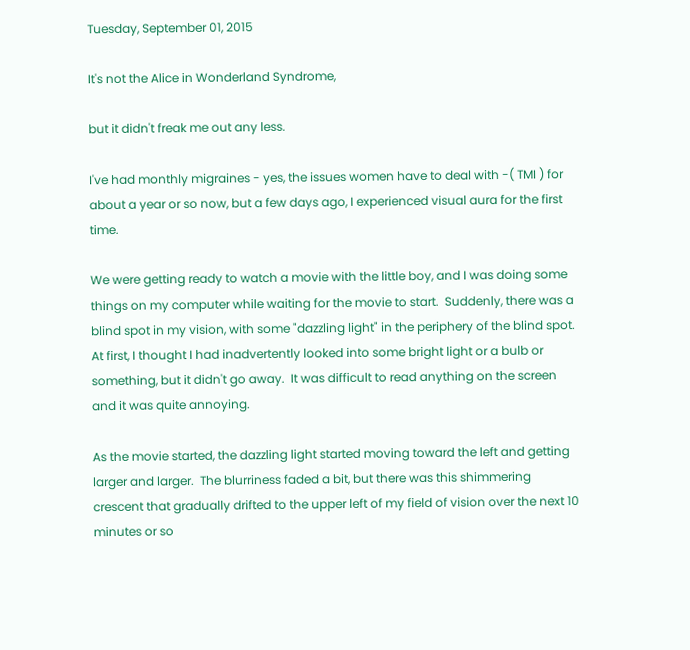Tuesday, September 01, 2015

It's not the Alice in Wonderland Syndrome,

but it didn't freak me out any less.

I've had monthly migraines - yes, the issues women have to deal with -( TMI ) for about a year or so now, but a few days ago, I experienced visual aura for the first time.

We were getting ready to watch a movie with the little boy, and I was doing some things on my computer while waiting for the movie to start.  Suddenly, there was a blind spot in my vision, with some "dazzling light" in the periphery of the blind spot.  At first, I thought I had inadvertently looked into some bright light or a bulb or something, but it didn't go away.  It was difficult to read anything on the screen and it was quite annoying.

As the movie started, the dazzling light started moving toward the left and getting larger and larger.  The blurriness faded a bit, but there was this shimmering crescent that gradually drifted to the upper left of my field of vision over the next 10 minutes or so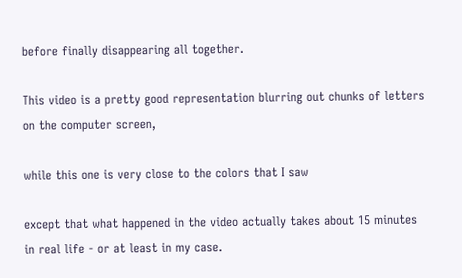before finally disappearing all together.

This video is a pretty good representation blurring out chunks of letters on the computer screen,

while this one is very close to the colors that I saw

except that what happened in the video actually takes about 15 minutes in real life - or at least in my case.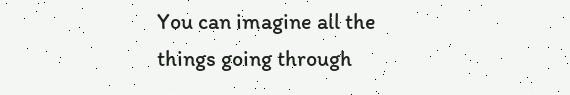You can imagine all the things going through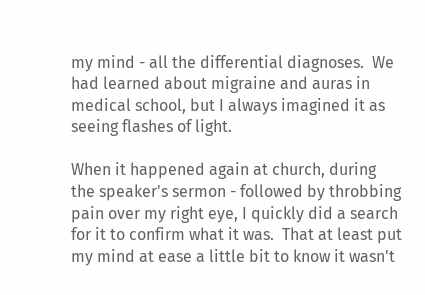my mind - all the differential diagnoses.  We had learned about migraine and auras in medical school, but I always imagined it as seeing flashes of light.

When it happened again at church, during the speaker's sermon - followed by throbbing pain over my right eye, I quickly did a search for it to confirm what it was.  That at least put my mind at ease a little bit to know it wasn't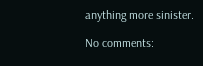anything more sinister.

No comments: